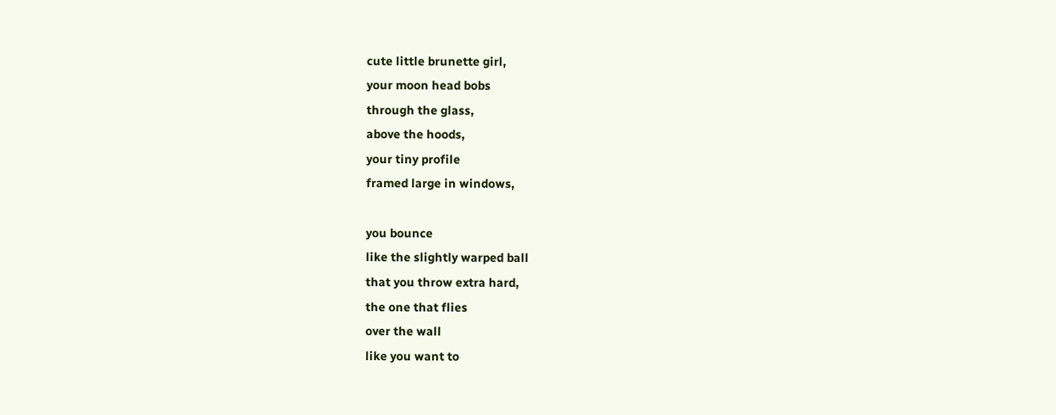cute little brunette girl,
your moon head bobs
through the glass,
above the hoods,
your tiny profile
framed large in windows,

you bounce
like the slightly warped ball
that you throw extra hard,
the one that flies
over the wall
like you want to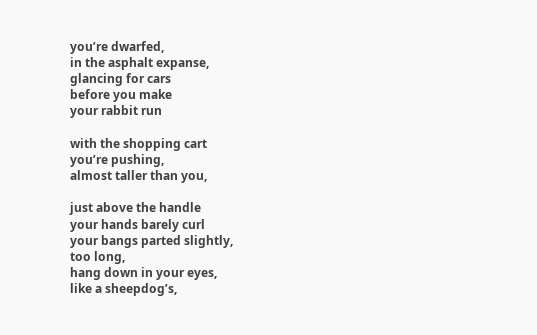you’re dwarfed,
in the asphalt expanse,
glancing for cars
before you make
your rabbit run

with the shopping cart
you’re pushing,
almost taller than you,

just above the handle
your hands barely curl
your bangs parted slightly,
too long,
hang down in your eyes,
like a sheepdog’s,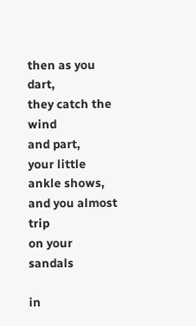then as you dart,
they catch the wind
and part,
your little ankle shows,
and you almost trip
on your sandals

in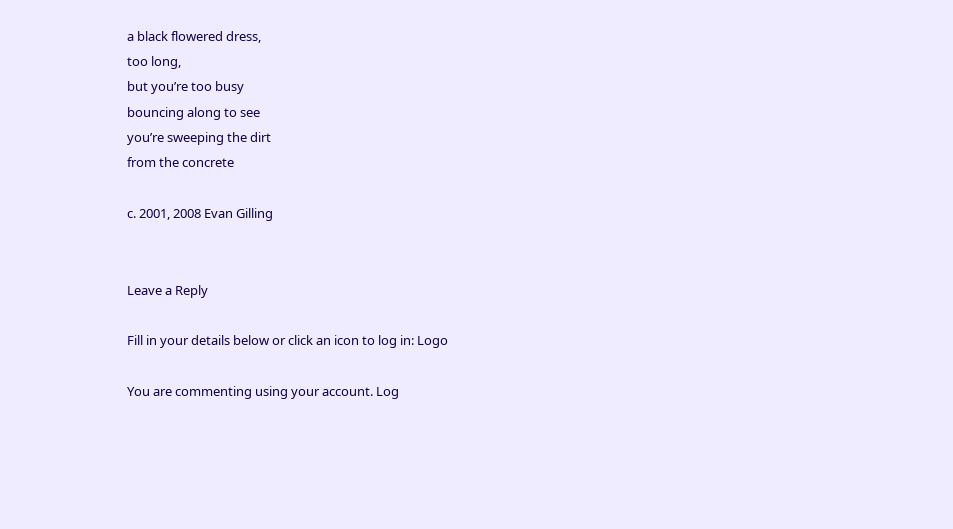a black flowered dress,
too long,
but you’re too busy
bouncing along to see
you’re sweeping the dirt
from the concrete

c. 2001, 2008 Evan Gilling


Leave a Reply

Fill in your details below or click an icon to log in: Logo

You are commenting using your account. Log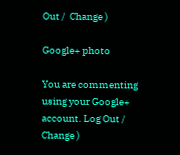Out /  Change )

Google+ photo

You are commenting using your Google+ account. Log Out /  Change )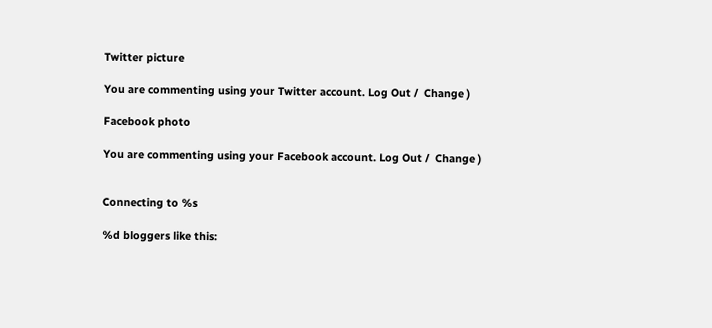Twitter picture

You are commenting using your Twitter account. Log Out /  Change )

Facebook photo

You are commenting using your Facebook account. Log Out /  Change )


Connecting to %s

%d bloggers like this: